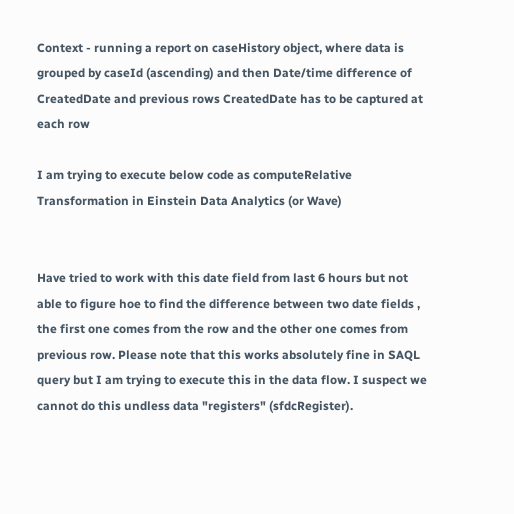Context - running a report on caseHistory object, where data is grouped by caseId (ascending) and then Date/time difference of CreatedDate and previous rows CreatedDate has to be captured at each row

I am trying to execute below code as computeRelative Transformation in Einstein Data Analytics (or Wave)


Have tried to work with this date field from last 6 hours but not able to figure hoe to find the difference between two date fields , the first one comes from the row and the other one comes from previous row. Please note that this works absolutely fine in SAQL query but I am trying to execute this in the data flow. I suspect we cannot do this undless data "registers" (sfdcRegister).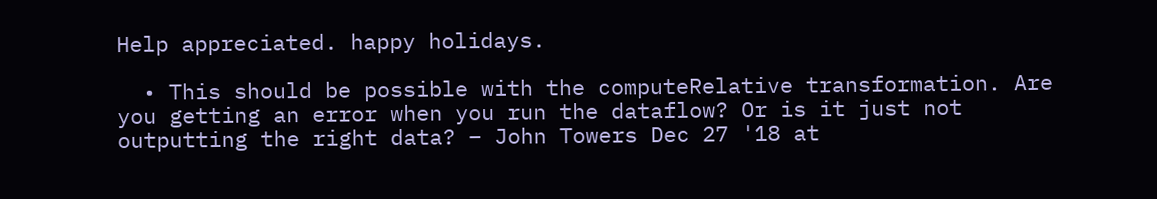Help appreciated. happy holidays.

  • This should be possible with the computeRelative transformation. Are you getting an error when you run the dataflow? Or is it just not outputting the right data? – John Towers Dec 27 '18 at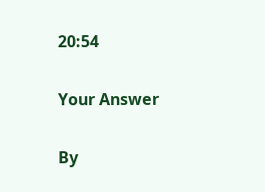20:54

Your Answer

By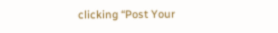clicking “Post Your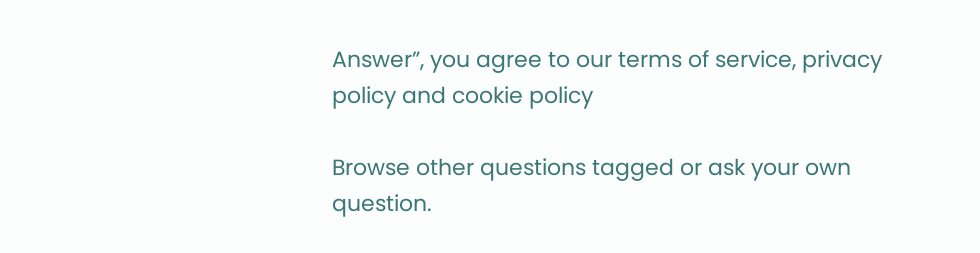Answer”, you agree to our terms of service, privacy policy and cookie policy

Browse other questions tagged or ask your own question.